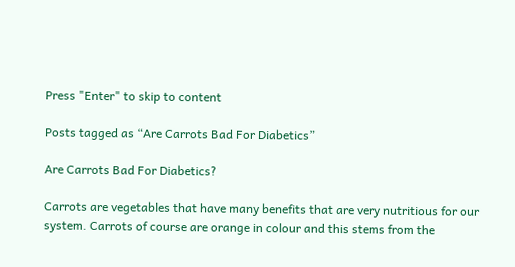Press "Enter" to skip to content

Posts tagged as “Are Carrots Bad For Diabetics”

Are Carrots Bad For Diabetics?

Carrots are vegetables that have many benefits that are very nutritious for our system. Carrots of course are orange in colour and this stems from the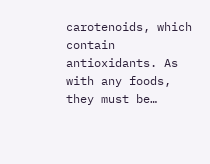carotenoids, which contain antioxidants. As with any foods, they must be…